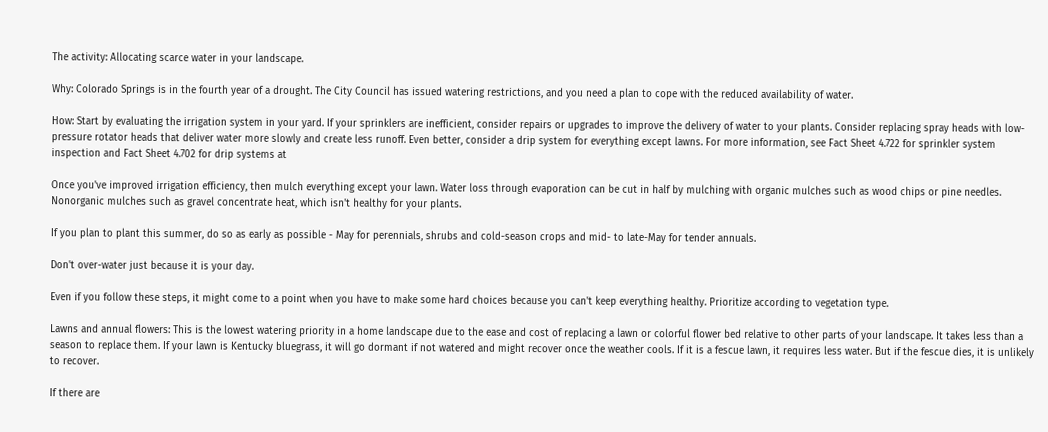The activity: Allocating scarce water in your landscape.

Why: Colorado Springs is in the fourth year of a drought. The City Council has issued watering restrictions, and you need a plan to cope with the reduced availability of water.

How: Start by evaluating the irrigation system in your yard. If your sprinklers are inefficient, consider repairs or upgrades to improve the delivery of water to your plants. Consider replacing spray heads with low-pressure rotator heads that deliver water more slowly and create less runoff. Even better, consider a drip system for everything except lawns. For more information, see Fact Sheet 4.722 for sprinkler system inspection and Fact Sheet 4.702 for drip systems at

Once you've improved irrigation efficiency, then mulch everything except your lawn. Water loss through evaporation can be cut in half by mulching with organic mulches such as wood chips or pine needles. Nonorganic mulches such as gravel concentrate heat, which isn't healthy for your plants.

If you plan to plant this summer, do so as early as possible - May for perennials, shrubs and cold-season crops and mid- to late-May for tender annuals.

Don't over-water just because it is your day.

Even if you follow these steps, it might come to a point when you have to make some hard choices because you can't keep everything healthy. Prioritize according to vegetation type.

Lawns and annual flowers: This is the lowest watering priority in a home landscape due to the ease and cost of replacing a lawn or colorful flower bed relative to other parts of your landscape. It takes less than a season to replace them. If your lawn is Kentucky bluegrass, it will go dormant if not watered and might recover once the weather cools. If it is a fescue lawn, it requires less water. But if the fescue dies, it is unlikely to recover.

If there are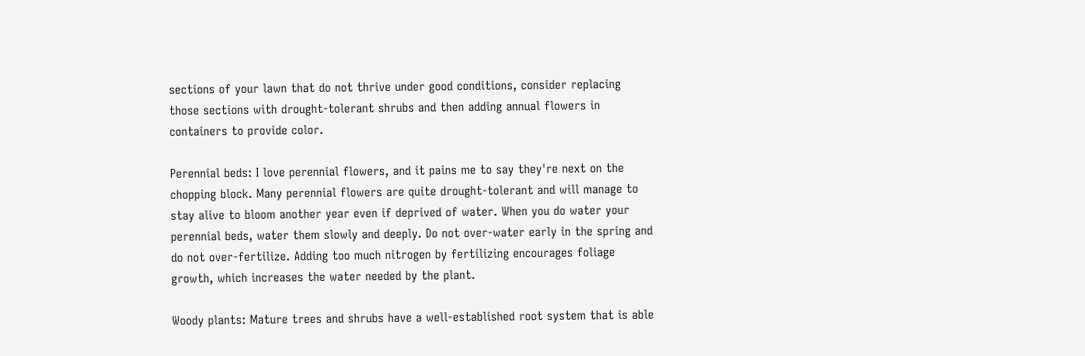sections of your lawn that do not thrive under good conditions, consider replacing those sections with drought-tolerant shrubs and then adding annual flowers in containers to provide color.

Perennial beds: I love perennial flowers, and it pains me to say they're next on the chopping block. Many perennial flowers are quite drought-tolerant and will manage to stay alive to bloom another year even if deprived of water. When you do water your perennial beds, water them slowly and deeply. Do not over-water early in the spring and do not over-fertilize. Adding too much nitrogen by fertilizing encourages foliage growth, which increases the water needed by the plant.

Woody plants: Mature trees and shrubs have a well-established root system that is able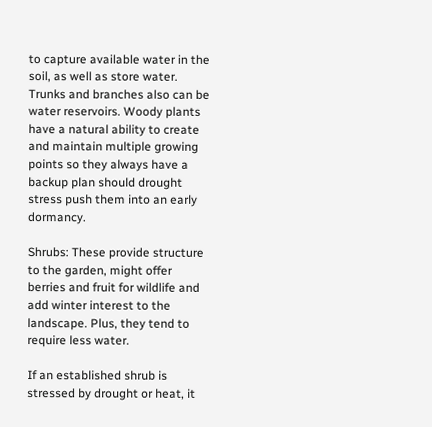to capture available water in the soil, as well as store water. Trunks and branches also can be water reservoirs. Woody plants have a natural ability to create and maintain multiple growing points so they always have a backup plan should drought stress push them into an early dormancy.

Shrubs: These provide structure to the garden, might offer berries and fruit for wildlife and add winter interest to the landscape. Plus, they tend to require less water.

If an established shrub is stressed by drought or heat, it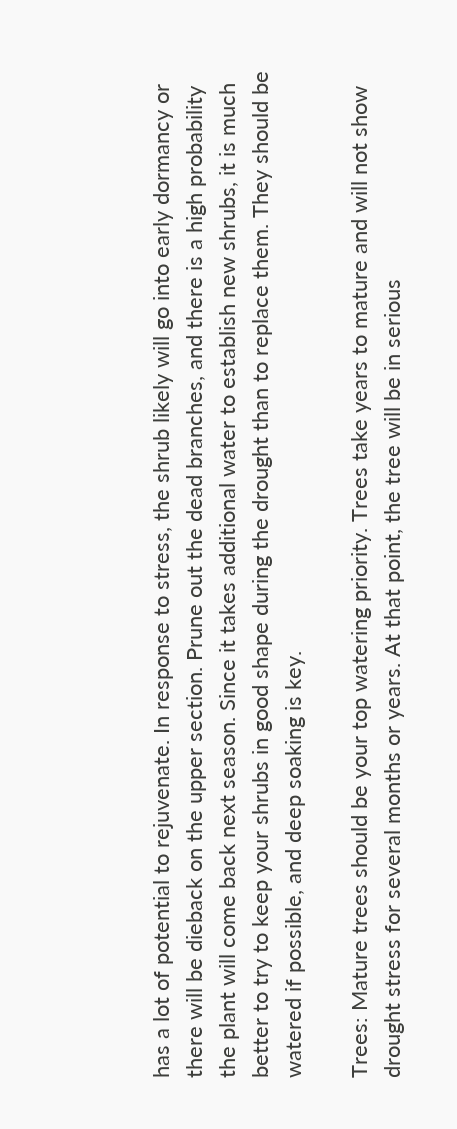has a lot of potential to rejuvenate. In response to stress, the shrub likely will go into early dormancy or there will be dieback on the upper section. Prune out the dead branches, and there is a high probability the plant will come back next season. Since it takes additional water to establish new shrubs, it is much better to try to keep your shrubs in good shape during the drought than to replace them. They should be watered if possible, and deep soaking is key.

Trees: Mature trees should be your top watering priority. Trees take years to mature and will not show drought stress for several months or years. At that point, the tree will be in serious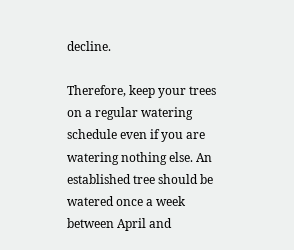decline.

Therefore, keep your trees on a regular watering schedule even if you are watering nothing else. An established tree should be watered once a week between April and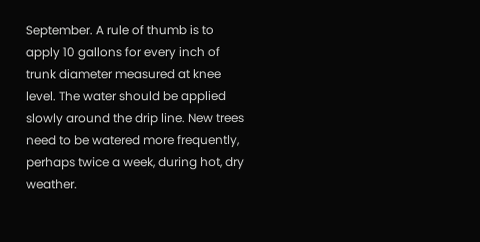September. A rule of thumb is to apply 10 gallons for every inch of trunk diameter measured at knee level. The water should be applied slowly around the drip line. New trees need to be watered more frequently, perhaps twice a week, during hot, dry weather.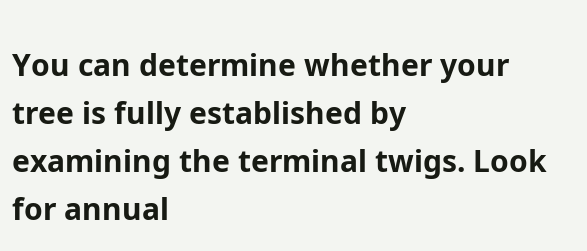You can determine whether your tree is fully established by examining the terminal twigs. Look for annual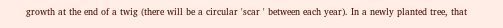growth at the end of a twig (there will be a circular 'scar ' between each year). In a newly planted tree, that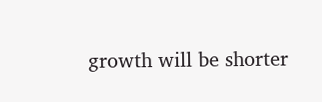growth will be shorter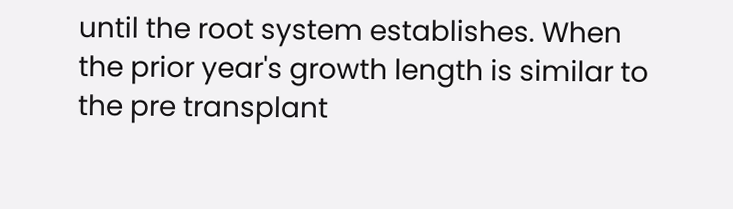until the root system establishes. When the prior year's growth length is similar to the pre transplant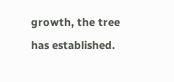growth, the tree has established.